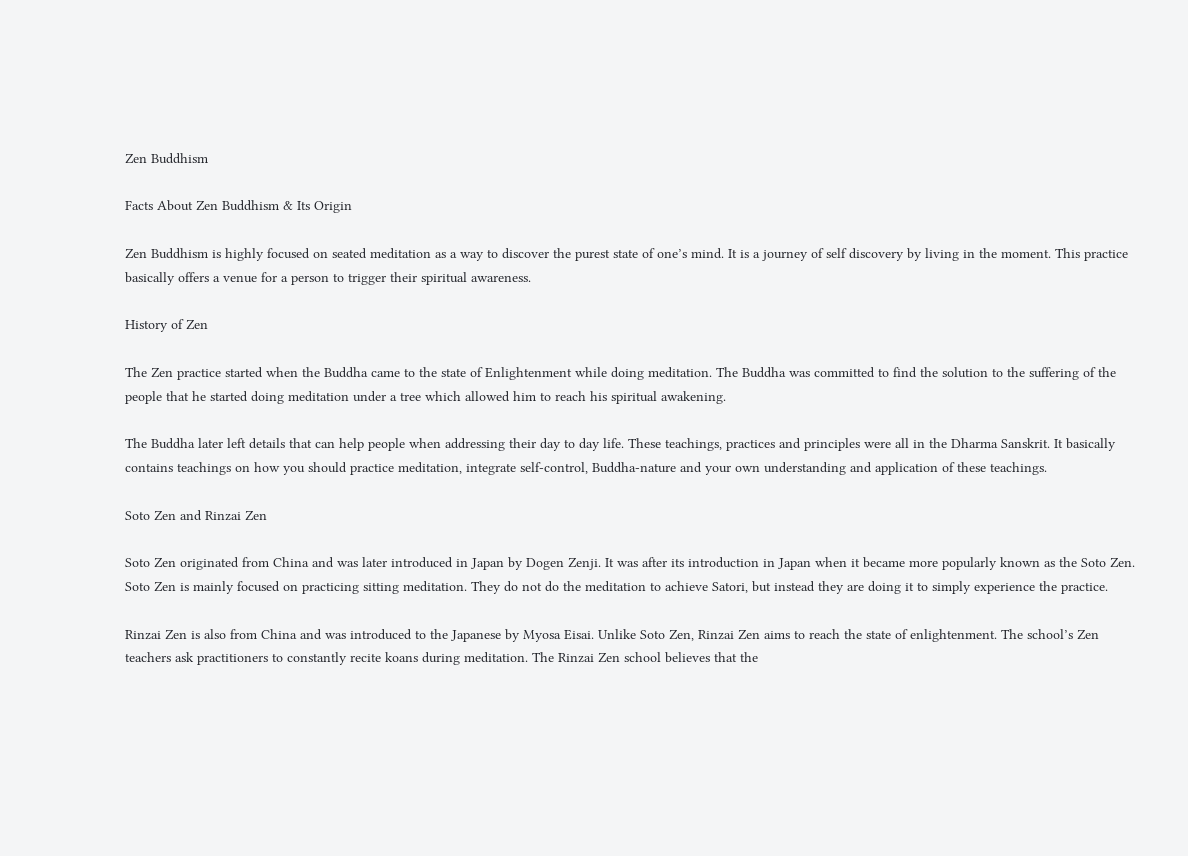Zen Buddhism

Facts About Zen Buddhism & Its Origin

Zen Buddhism is highly focused on seated meditation as a way to discover the purest state of one’s mind. It is a journey of self discovery by living in the moment. This practice basically offers a venue for a person to trigger their spiritual awareness.

History of Zen

The Zen practice started when the Buddha came to the state of Enlightenment while doing meditation. The Buddha was committed to find the solution to the suffering of the people that he started doing meditation under a tree which allowed him to reach his spiritual awakening.

The Buddha later left details that can help people when addressing their day to day life. These teachings, practices and principles were all in the Dharma Sanskrit. It basically contains teachings on how you should practice meditation, integrate self-control, Buddha-nature and your own understanding and application of these teachings.

Soto Zen and Rinzai Zen

Soto Zen originated from China and was later introduced in Japan by Dogen Zenji. It was after its introduction in Japan when it became more popularly known as the Soto Zen. Soto Zen is mainly focused on practicing sitting meditation. They do not do the meditation to achieve Satori, but instead they are doing it to simply experience the practice.

Rinzai Zen is also from China and was introduced to the Japanese by Myosa Eisai. Unlike Soto Zen, Rinzai Zen aims to reach the state of enlightenment. The school’s Zen teachers ask practitioners to constantly recite koans during meditation. The Rinzai Zen school believes that the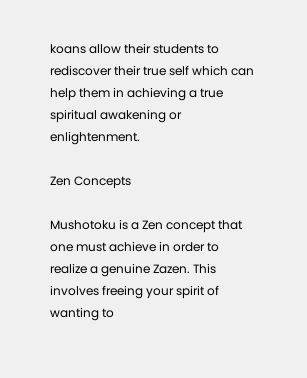koans allow their students to rediscover their true self which can help them in achieving a true spiritual awakening or enlightenment.

Zen Concepts

Mushotoku is a Zen concept that one must achieve in order to realize a genuine Zazen. This involves freeing your spirit of wanting to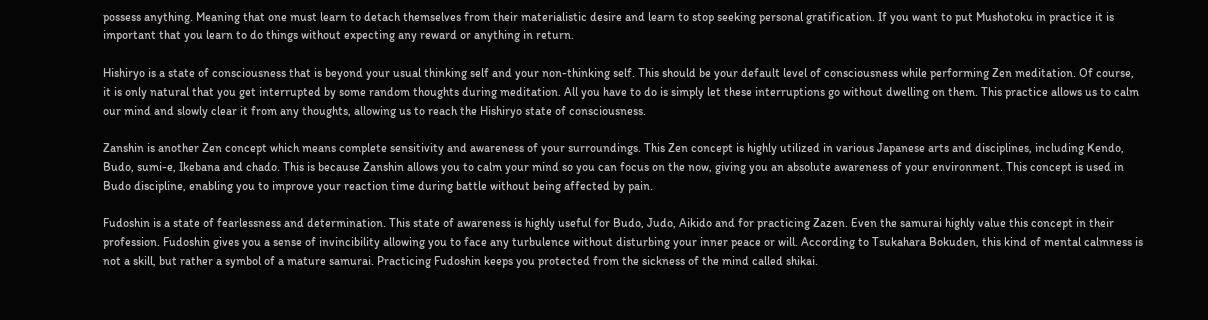possess anything. Meaning that one must learn to detach themselves from their materialistic desire and learn to stop seeking personal gratification. If you want to put Mushotoku in practice it is important that you learn to do things without expecting any reward or anything in return.

Hishiryo is a state of consciousness that is beyond your usual thinking self and your non-thinking self. This should be your default level of consciousness while performing Zen meditation. Of course, it is only natural that you get interrupted by some random thoughts during meditation. All you have to do is simply let these interruptions go without dwelling on them. This practice allows us to calm our mind and slowly clear it from any thoughts, allowing us to reach the Hishiryo state of consciousness.

Zanshin is another Zen concept which means complete sensitivity and awareness of your surroundings. This Zen concept is highly utilized in various Japanese arts and disciplines, including Kendo, Budo, sumi-e, Ikebana and chado. This is because Zanshin allows you to calm your mind so you can focus on the now, giving you an absolute awareness of your environment. This concept is used in Budo discipline, enabling you to improve your reaction time during battle without being affected by pain.

Fudoshin is a state of fearlessness and determination. This state of awareness is highly useful for Budo, Judo, Aikido and for practicing Zazen. Even the samurai highly value this concept in their profession. Fudoshin gives you a sense of invincibility allowing you to face any turbulence without disturbing your inner peace or will. According to Tsukahara Bokuden, this kind of mental calmness is not a skill, but rather a symbol of a mature samurai. Practicing Fudoshin keeps you protected from the sickness of the mind called shikai.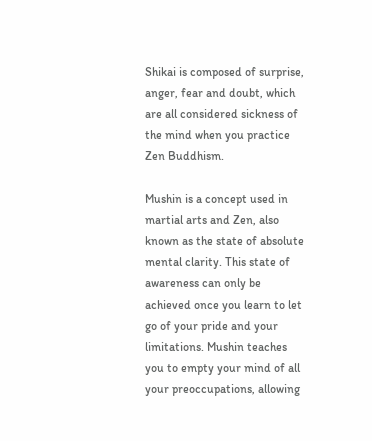Shikai is composed of surprise, anger, fear and doubt, which are all considered sickness of the mind when you practice Zen Buddhism.

Mushin is a concept used in martial arts and Zen, also known as the state of absolute mental clarity. This state of awareness can only be achieved once you learn to let go of your pride and your limitations. Mushin teaches you to empty your mind of all your preoccupations, allowing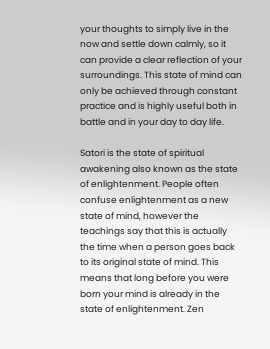your thoughts to simply live in the now and settle down calmly, so it can provide a clear reflection of your surroundings. This state of mind can only be achieved through constant practice and is highly useful both in battle and in your day to day life.

Satori is the state of spiritual awakening also known as the state of enlightenment. People often confuse enlightenment as a new state of mind, however the teachings say that this is actually the time when a person goes back to its original state of mind. This means that long before you were born your mind is already in the state of enlightenment. Zen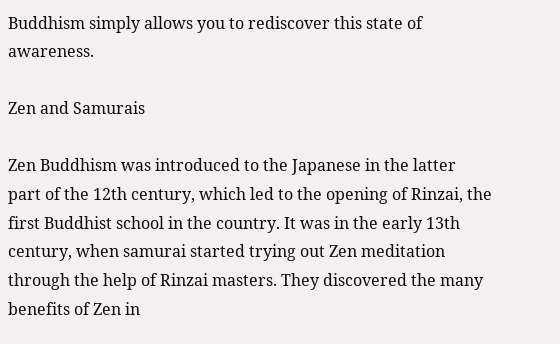Buddhism simply allows you to rediscover this state of awareness.

Zen and Samurais

Zen Buddhism was introduced to the Japanese in the latter part of the 12th century, which led to the opening of Rinzai, the first Buddhist school in the country. It was in the early 13th century, when samurai started trying out Zen meditation through the help of Rinzai masters. They discovered the many benefits of Zen in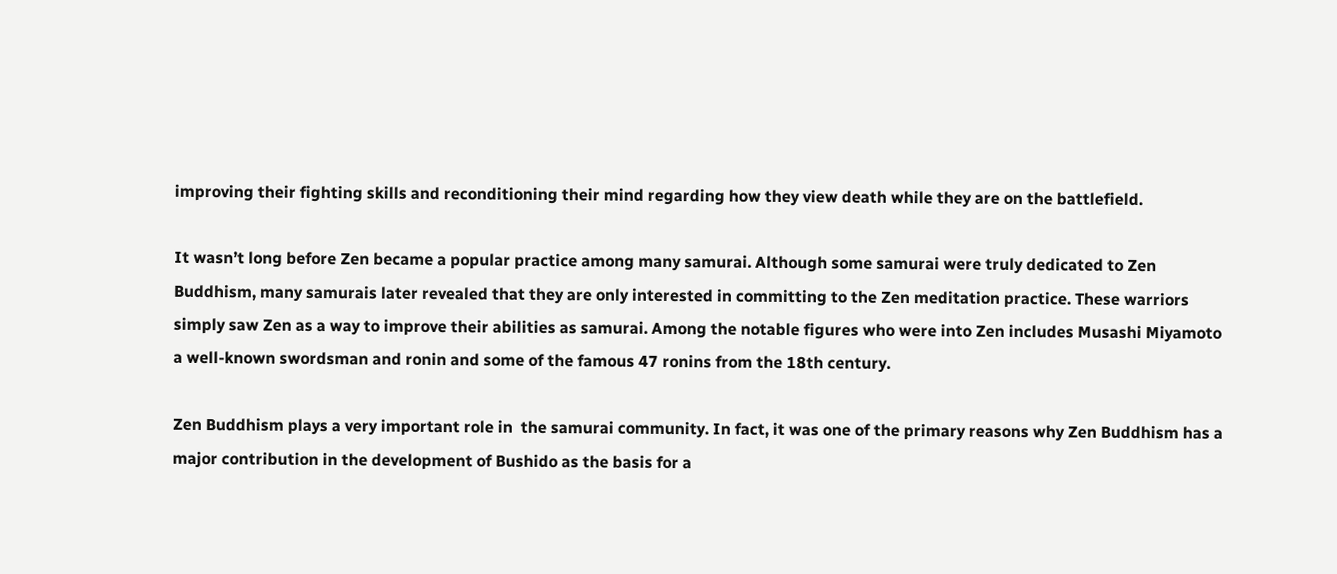improving their fighting skills and reconditioning their mind regarding how they view death while they are on the battlefield.

It wasn’t long before Zen became a popular practice among many samurai. Although some samurai were truly dedicated to Zen Buddhism, many samurais later revealed that they are only interested in committing to the Zen meditation practice. These warriors simply saw Zen as a way to improve their abilities as samurai. Among the notable figures who were into Zen includes Musashi Miyamoto a well-known swordsman and ronin and some of the famous 47 ronins from the 18th century.

Zen Buddhism plays a very important role in  the samurai community. In fact, it was one of the primary reasons why Zen Buddhism has a major contribution in the development of Bushido as the basis for a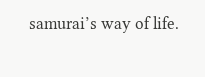samurai’s way of life.